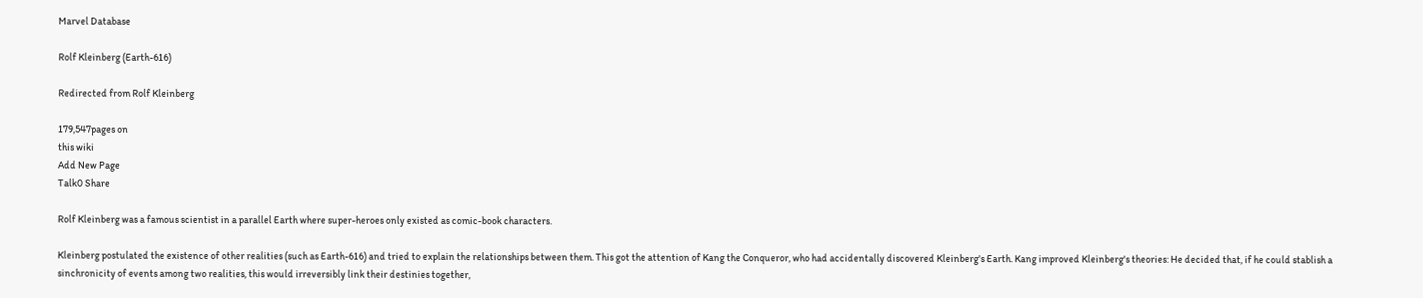Marvel Database

Rolf Kleinberg (Earth-616)

Redirected from Rolf Kleinberg

179,547pages on
this wiki
Add New Page
Talk0 Share

Rolf Kleinberg was a famous scientist in a parallel Earth where super-heroes only existed as comic-book characters.

Kleinberg postulated the existence of other realities (such as Earth-616) and tried to explain the relationships between them. This got the attention of Kang the Conqueror, who had accidentally discovered Kleinberg's Earth. Kang improved Kleinberg's theories: He decided that, if he could stablish a sinchronicity of events among two realities, this would irreversibly link their destinies together,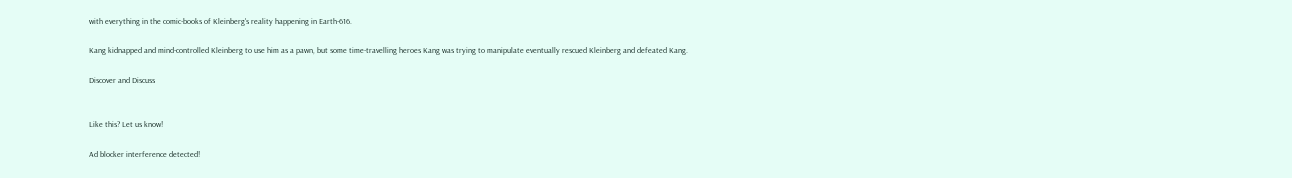with everything in the comic-books of Kleinberg's reality happening in Earth-616.

Kang kidnapped and mind-controlled Kleinberg to use him as a pawn, but some time-travelling heroes Kang was trying to manipulate eventually rescued Kleinberg and defeated Kang.

Discover and Discuss


Like this? Let us know!

Ad blocker interference detected!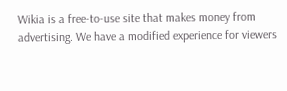Wikia is a free-to-use site that makes money from advertising. We have a modified experience for viewers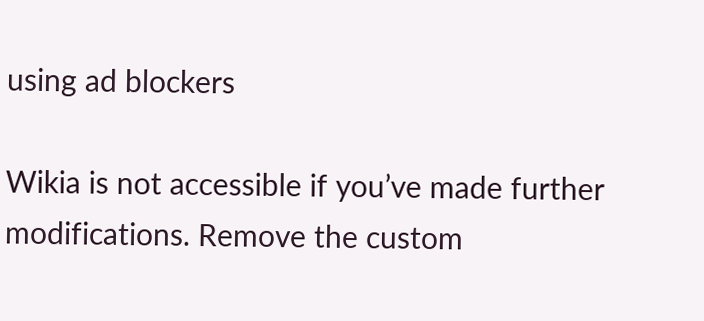using ad blockers

Wikia is not accessible if you’ve made further modifications. Remove the custom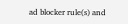ad blocker rule(s) and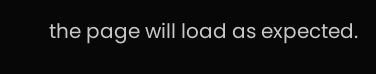the page will load as expected.